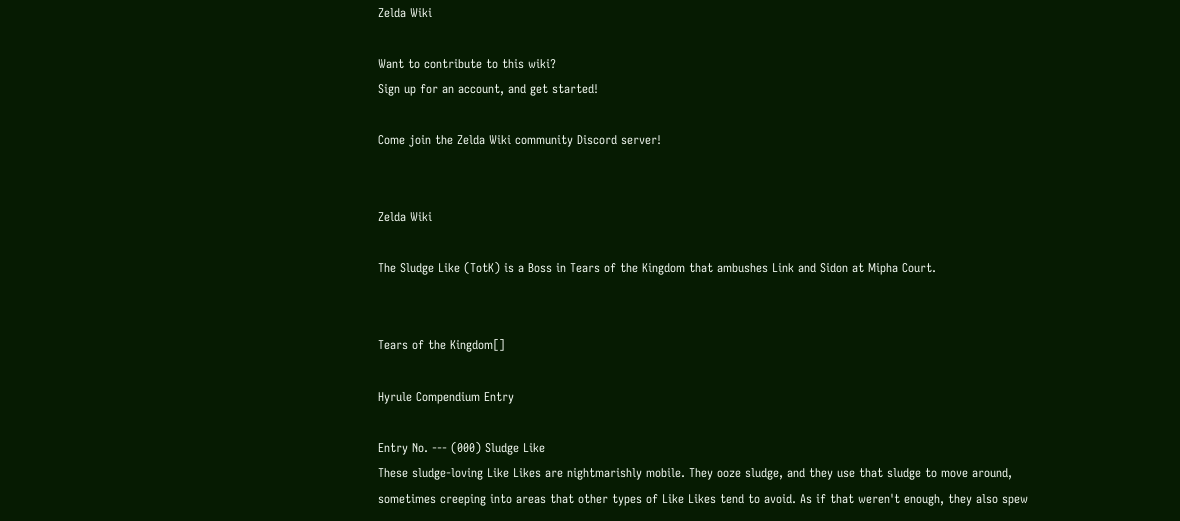Zelda Wiki

Want to contribute to this wiki?
Sign up for an account, and get started!

Come join the Zelda Wiki community Discord server!


Zelda Wiki

The Sludge Like (TotK) is a Boss in Tears of the Kingdom that ambushes Link and Sidon at Mipha Court.


Tears of the Kingdom[]

Hyrule Compendium Entry

Entry No. --- (000) Sludge Like
These sludge-loving Like Likes are nightmarishly mobile. They ooze sludge, and they use that sludge to move around, sometimes creeping into areas that other types of Like Likes tend to avoid. As if that weren't enough, they also spew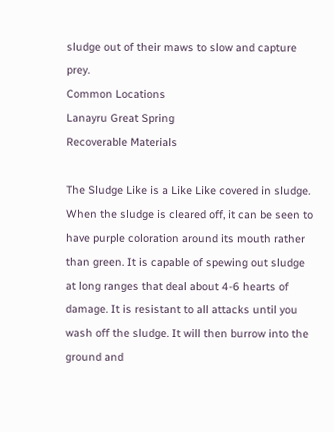sludge out of their maws to slow and capture prey.
Common Locations
Lanayru Great Spring
Recoverable Materials

The Sludge Like is a Like Like covered in sludge. When the sludge is cleared off, it can be seen to have purple coloration around its mouth rather than green. It is capable of spewing out sludge at long ranges that deal about 4-6 hearts of damage. It is resistant to all attacks until you wash off the sludge. It will then burrow into the ground and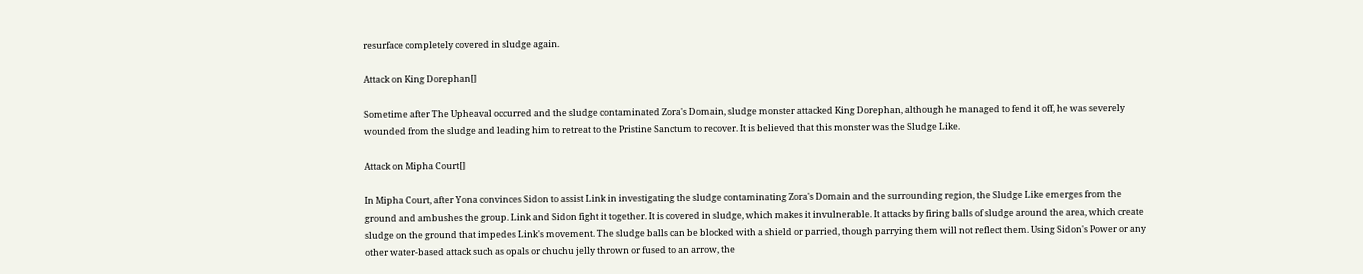resurface completely covered in sludge again.

Attack on King Dorephan[]

Sometime after The Upheaval occurred and the sludge contaminated Zora's Domain, sludge monster attacked King Dorephan, although he managed to fend it off, he was severely wounded from the sludge and leading him to retreat to the Pristine Sanctum to recover. It is believed that this monster was the Sludge Like.

Attack on Mipha Court[]

In Mipha Court, after Yona convinces Sidon to assist Link in investigating the sludge contaminating Zora's Domain and the surrounding region, the Sludge Like emerges from the ground and ambushes the group. Link and Sidon fight it together. It is covered in sludge, which makes it invulnerable. It attacks by firing balls of sludge around the area, which create sludge on the ground that impedes Link's movement. The sludge balls can be blocked with a shield or parried, though parrying them will not reflect them. Using Sidon's Power or any other water-based attack such as opals or chuchu jelly thrown or fused to an arrow, the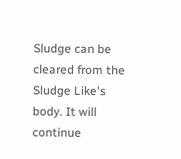Sludge can be cleared from the Sludge Like's body. It will continue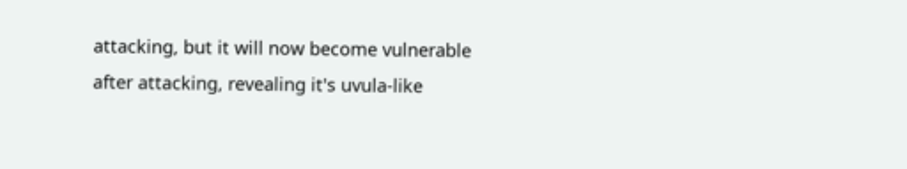attacking, but it will now become vulnerable after attacking, revealing it's uvula-like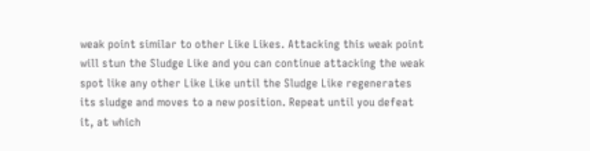weak point similar to other Like Likes. Attacking this weak point will stun the Sludge Like and you can continue attacking the weak spot like any other Like Like until the Sludge Like regenerates its sludge and moves to a new position. Repeat until you defeat it, at which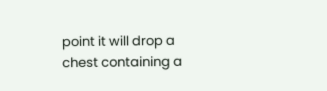point it will drop a chest containing a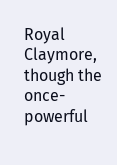Royal Claymore, though the once-powerful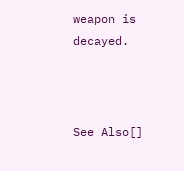weapon is decayed.



See Also[]